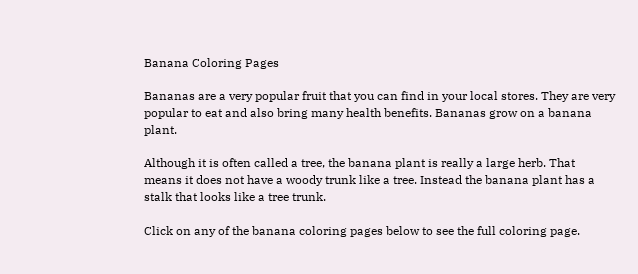Banana Coloring Pages

Bananas are a very popular fruit that you can find in your local stores. They are very popular to eat and also bring many health benefits. Bananas grow on a banana plant.

Although it is often called a tree, the banana plant is really a large herb. That means it does not have a woody trunk like a tree. Instead the banana plant has a stalk that looks like a tree trunk.

Click on any of the banana coloring pages below to see the full coloring page.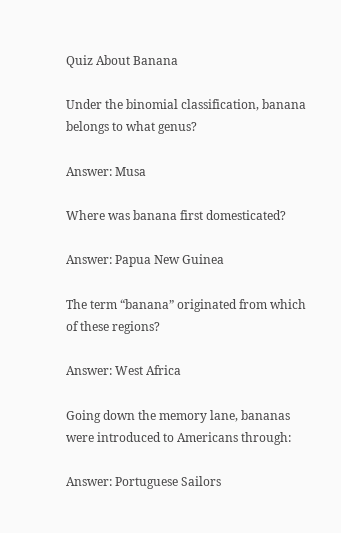Quiz About Banana

Under the binomial classification, banana belongs to what genus?

Answer: Musa

Where was banana first domesticated?

Answer: Papua New Guinea

The term “banana” originated from which of these regions?

Answer: West Africa

Going down the memory lane, bananas were introduced to Americans through:

Answer: Portuguese Sailors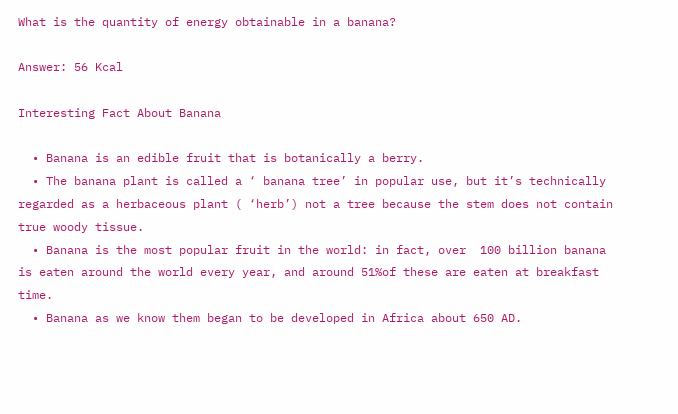What is the quantity of energy obtainable in a banana?

Answer: 56 Kcal

Interesting Fact About Banana

  • Banana is an edible fruit that is botanically a berry.
  • The banana plant is called a ‘ banana tree’ in popular use, but it’s technically regarded as a herbaceous plant ( ‘herb’) not a tree because the stem does not contain true woody tissue.
  • Banana is the most popular fruit in the world: in fact, over  100 billion banana is eaten around the world every year, and around 51%of these are eaten at breakfast time.
  • Banana as we know them began to be developed in Africa about 650 AD.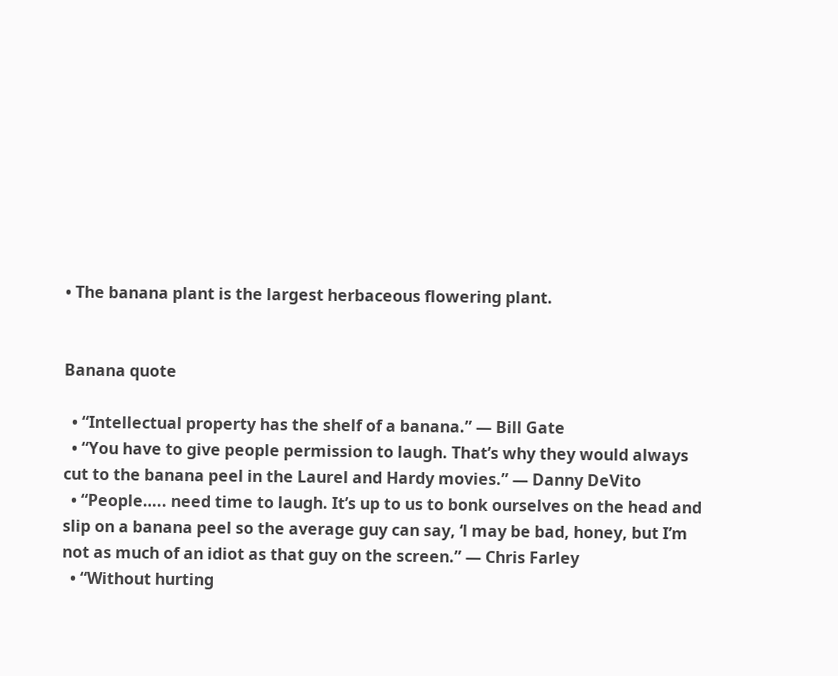• The banana plant is the largest herbaceous flowering plant.


Banana quote

  • “Intellectual property has the shelf of a banana.” — Bill Gate
  • “You have to give people permission to laugh. That’s why they would always cut to the banana peel in the Laurel and Hardy movies.” — Danny DeVito
  • “People….. need time to laugh. It’s up to us to bonk ourselves on the head and slip on a banana peel so the average guy can say, ‘l may be bad, honey, but I’m not as much of an idiot as that guy on the screen.” — Chris Farley
  • “Without hurting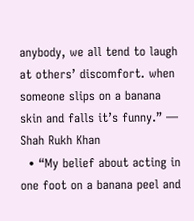anybody, we all tend to laugh at others’ discomfort. when someone slips on a banana skin and falls it’s funny.” — Shah Rukh Khan
  • “My belief about acting in one foot on a banana peel and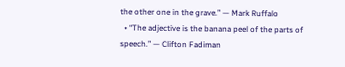the other one in the grave.” — Mark Ruffalo
  • “The adjective is the banana peel of the parts of speech.” — Clifton Fadiman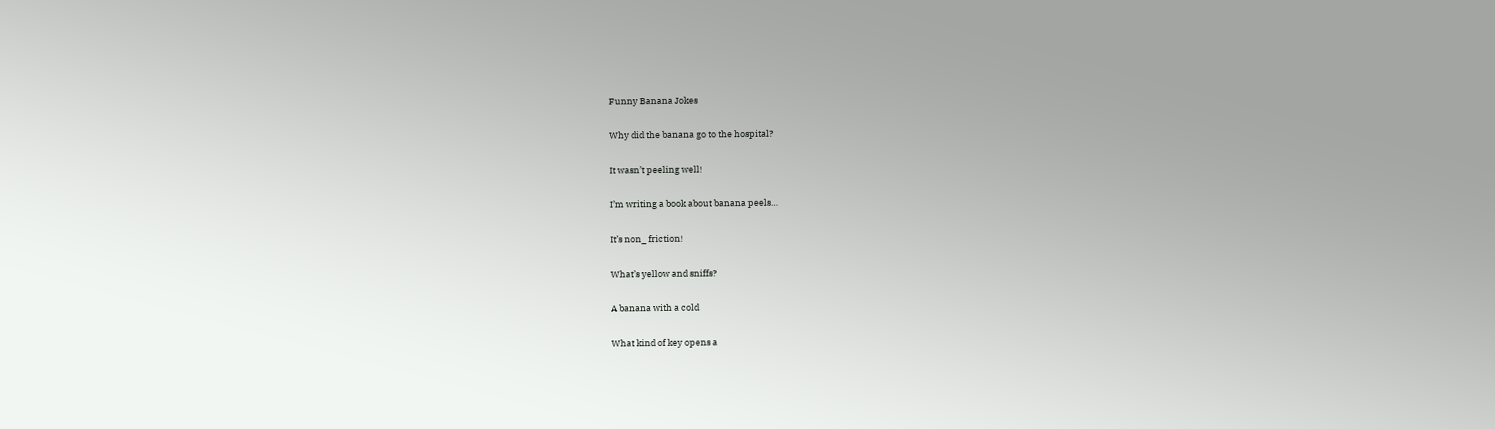Funny Banana Jokes

Why did the banana go to the hospital?

It wasn’t peeling well!

I’m writing a book about banana peels…

It’s non_ friction!

What’s yellow and sniffs?

A banana with a cold

What kind of key opens a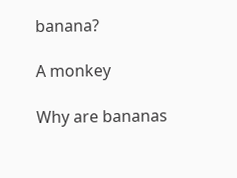banana?

A monkey

Why are bananas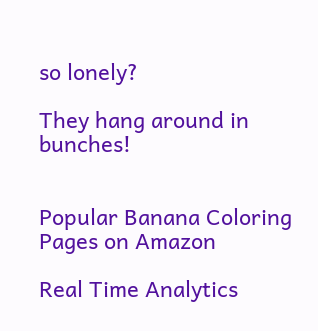so lonely?

They hang around in bunches!


Popular Banana Coloring Pages on Amazon

Real Time Analytics